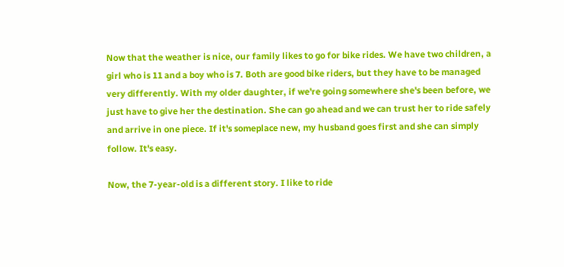Now that the weather is nice, our family likes to go for bike rides. We have two children, a girl who is 11 and a boy who is 7. Both are good bike riders, but they have to be managed very differently. With my older daughter, if we're going somewhere she's been before, we just have to give her the destination. She can go ahead and we can trust her to ride safely and arrive in one piece. If it's someplace new, my husband goes first and she can simply follow. It's easy.

Now, the 7-year-old is a different story. I like to ride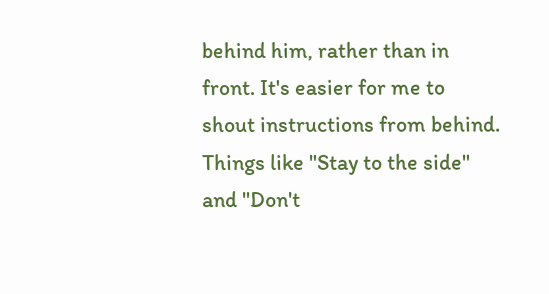behind him, rather than in front. It's easier for me to shout instructions from behind. Things like "Stay to the side" and "Don't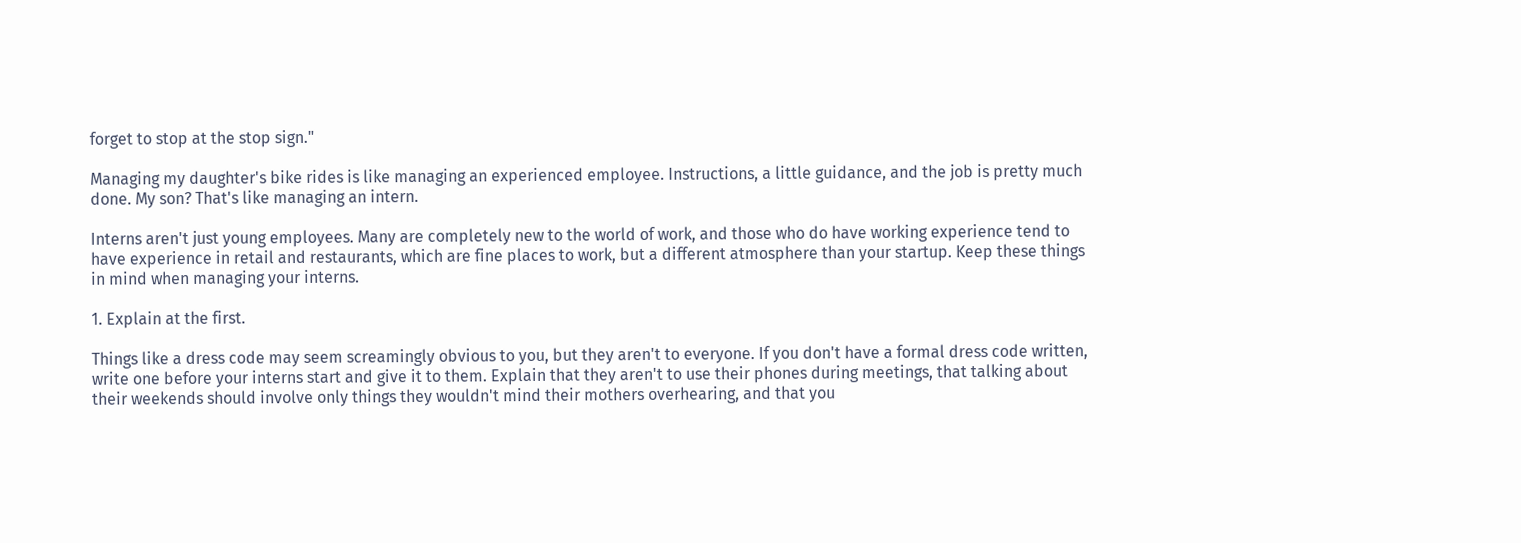forget to stop at the stop sign."

Managing my daughter's bike rides is like managing an experienced employee. Instructions, a little guidance, and the job is pretty much done. My son? That's like managing an intern.

Interns aren't just young employees. Many are completely new to the world of work, and those who do have working experience tend to have experience in retail and restaurants, which are fine places to work, but a different atmosphere than your startup. Keep these things in mind when managing your interns.

1. Explain at the first.

Things like a dress code may seem screamingly obvious to you, but they aren't to everyone. If you don't have a formal dress code written, write one before your interns start and give it to them. Explain that they aren't to use their phones during meetings, that talking about their weekends should involve only things they wouldn't mind their mothers overhearing, and that you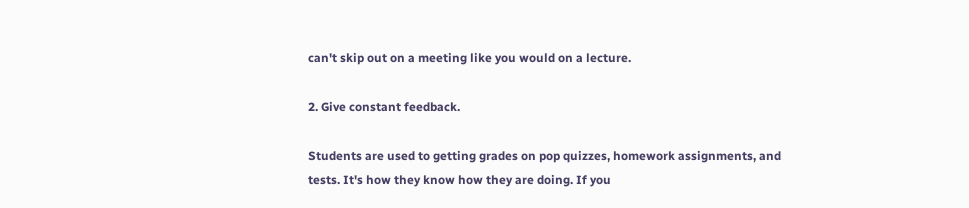can't skip out on a meeting like you would on a lecture.

2. Give constant feedback.

Students are used to getting grades on pop quizzes, homework assignments, and tests. It's how they know how they are doing. If you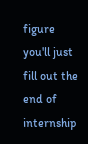figure you'll just fill out the end of internship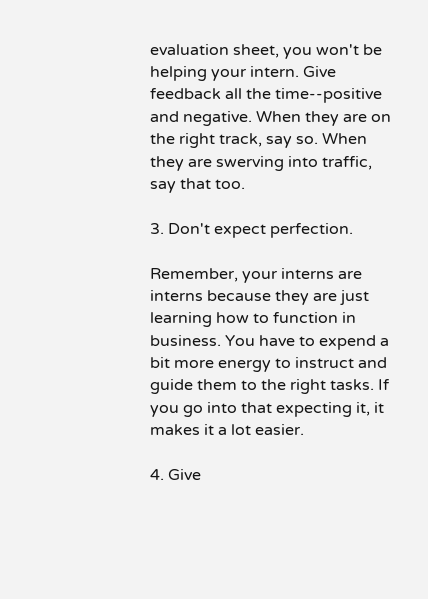evaluation sheet, you won't be helping your intern. Give feedback all the time--positive and negative. When they are on the right track, say so. When they are swerving into traffic, say that too.

3. Don't expect perfection.

Remember, your interns are interns because they are just learning how to function in business. You have to expend a bit more energy to instruct and guide them to the right tasks. If you go into that expecting it, it makes it a lot easier.

4. Give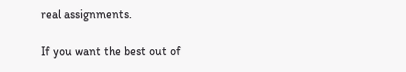real assignments.

If you want the best out of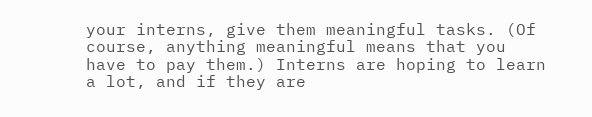your interns, give them meaningful tasks. (Of course, anything meaningful means that you have to pay them.) Interns are hoping to learn a lot, and if they are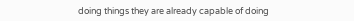doing things they are already capable of doing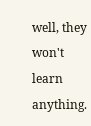well, they won't learn anything.